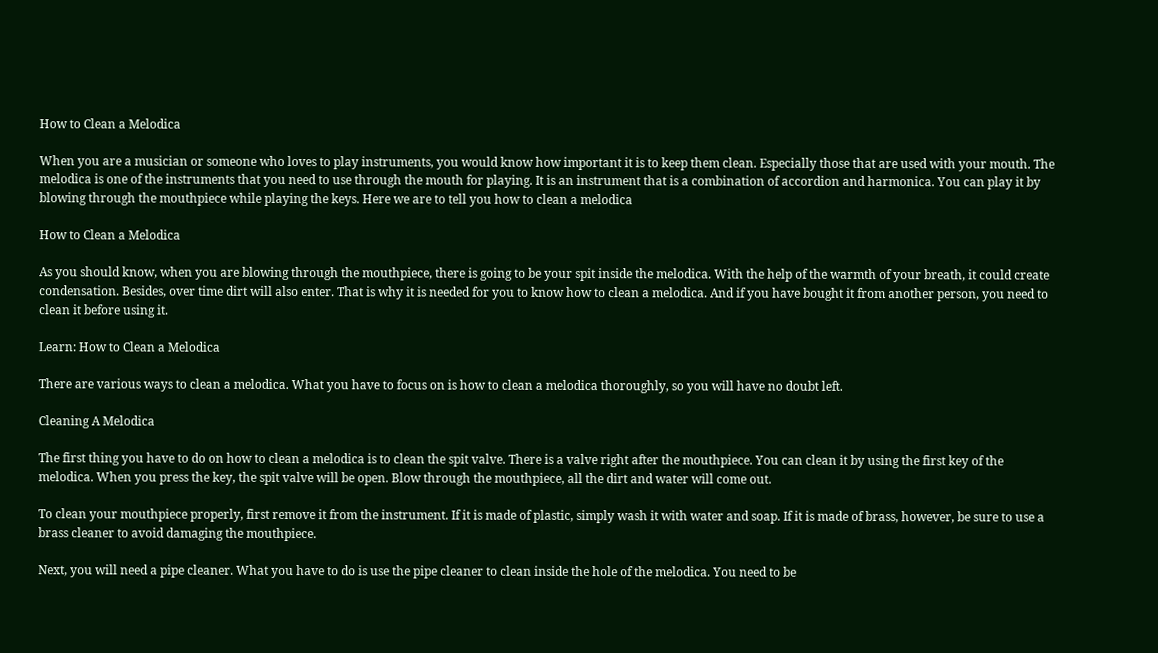How to Clean a Melodica

When you are a musician or someone who loves to play instruments, you would know how important it is to keep them clean. Especially those that are used with your mouth. The melodica is one of the instruments that you need to use through the mouth for playing. It is an instrument that is a combination of accordion and harmonica. You can play it by blowing through the mouthpiece while playing the keys. Here we are to tell you how to clean a melodica

How to Clean a Melodica

As you should know, when you are blowing through the mouthpiece, there is going to be your spit inside the melodica. With the help of the warmth of your breath, it could create condensation. Besides, over time dirt will also enter. That is why it is needed for you to know how to clean a melodica. And if you have bought it from another person, you need to clean it before using it.

Learn: How to Clean a Melodica

There are various ways to clean a melodica. What you have to focus on is how to clean a melodica thoroughly, so you will have no doubt left.

Cleaning A Melodica

The first thing you have to do on how to clean a melodica is to clean the spit valve. There is a valve right after the mouthpiece. You can clean it by using the first key of the melodica. When you press the key, the spit valve will be open. Blow through the mouthpiece, all the dirt and water will come out.

To clean your mouthpiece properly, first remove it from the instrument. If it is made of plastic, simply wash it with water and soap. If it is made of brass, however, be sure to use a brass cleaner to avoid damaging the mouthpiece.

Next, you will need a pipe cleaner. What you have to do is use the pipe cleaner to clean inside the hole of the melodica. You need to be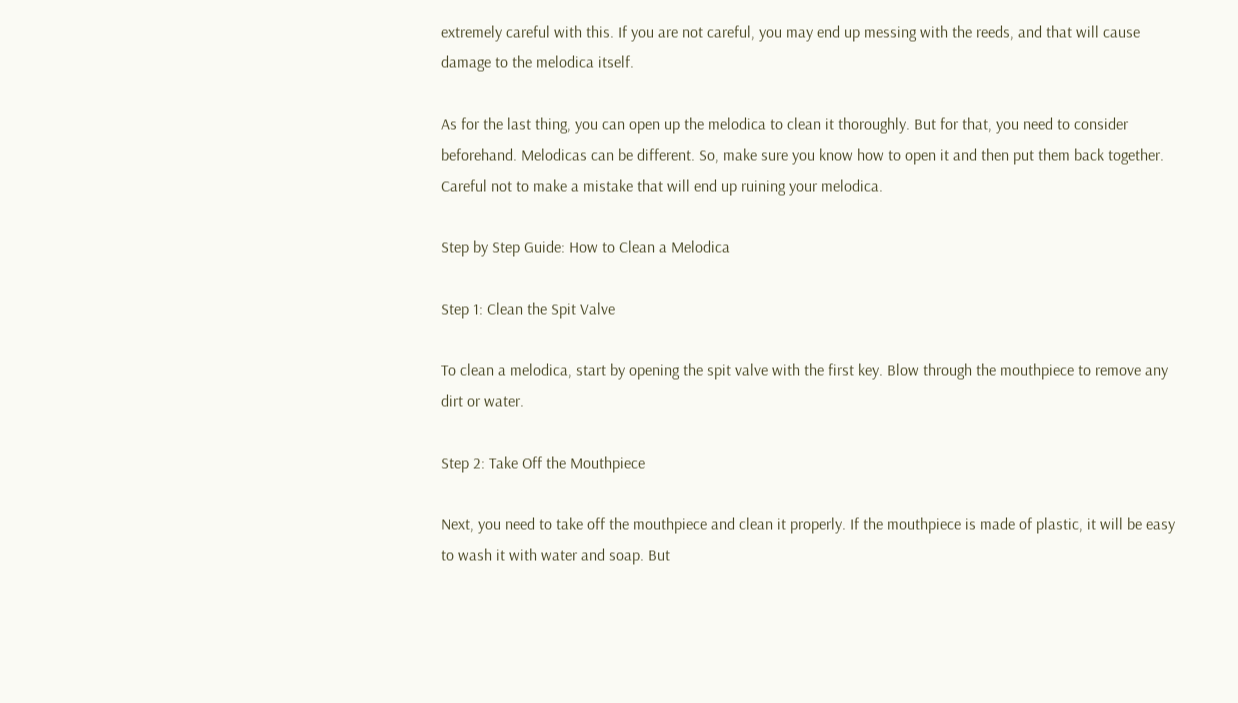extremely careful with this. If you are not careful, you may end up messing with the reeds, and that will cause damage to the melodica itself.

As for the last thing, you can open up the melodica to clean it thoroughly. But for that, you need to consider beforehand. Melodicas can be different. So, make sure you know how to open it and then put them back together. Careful not to make a mistake that will end up ruining your melodica.

Step by Step Guide: How to Clean a Melodica

Step 1: Clean the Spit Valve

To clean a melodica, start by opening the spit valve with the first key. Blow through the mouthpiece to remove any dirt or water.

Step 2: Take Off the Mouthpiece

Next, you need to take off the mouthpiece and clean it properly. If the mouthpiece is made of plastic, it will be easy to wash it with water and soap. But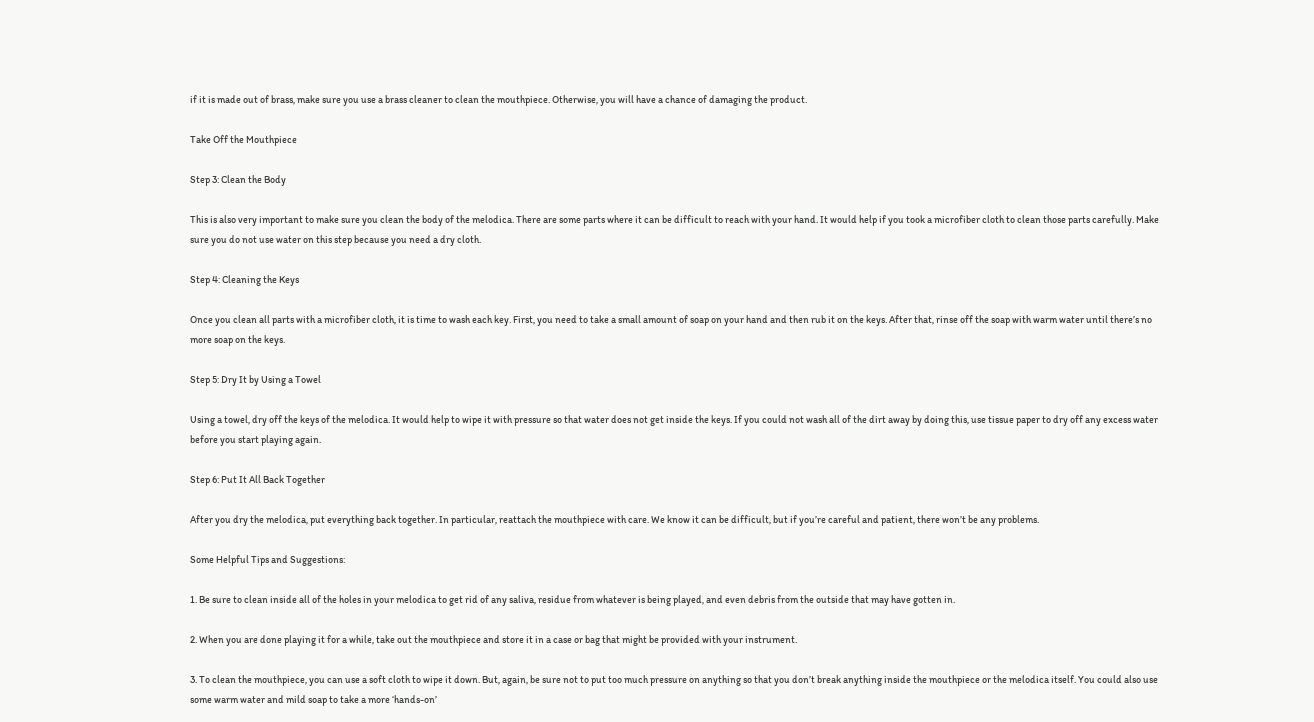if it is made out of brass, make sure you use a brass cleaner to clean the mouthpiece. Otherwise, you will have a chance of damaging the product.

Take Off the Mouthpiece

Step 3: Clean the Body

This is also very important to make sure you clean the body of the melodica. There are some parts where it can be difficult to reach with your hand. It would help if you took a microfiber cloth to clean those parts carefully. Make sure you do not use water on this step because you need a dry cloth.

Step 4: Cleaning the Keys

Once you clean all parts with a microfiber cloth, it is time to wash each key. First, you need to take a small amount of soap on your hand and then rub it on the keys. After that, rinse off the soap with warm water until there’s no more soap on the keys.

Step 5: Dry It by Using a Towel

Using a towel, dry off the keys of the melodica. It would help to wipe it with pressure so that water does not get inside the keys. If you could not wash all of the dirt away by doing this, use tissue paper to dry off any excess water before you start playing again.

Step 6: Put It All Back Together

After you dry the melodica, put everything back together. In particular, reattach the mouthpiece with care. We know it can be difficult, but if you’re careful and patient, there won’t be any problems.

Some Helpful Tips and Suggestions:

1. Be sure to clean inside all of the holes in your melodica to get rid of any saliva, residue from whatever is being played, and even debris from the outside that may have gotten in.

2. When you are done playing it for a while, take out the mouthpiece and store it in a case or bag that might be provided with your instrument.

3. To clean the mouthpiece, you can use a soft cloth to wipe it down. But, again, be sure not to put too much pressure on anything so that you don’t break anything inside the mouthpiece or the melodica itself. You could also use some warm water and mild soap to take a more ‘hands-on’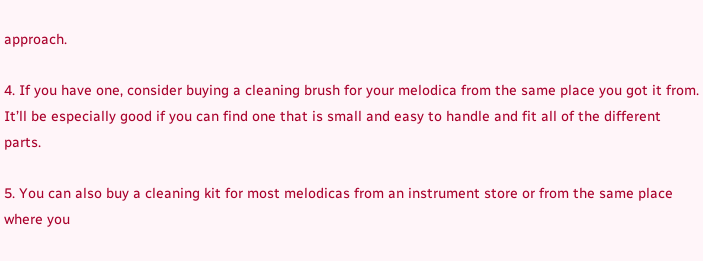approach.

4. If you have one, consider buying a cleaning brush for your melodica from the same place you got it from. It’ll be especially good if you can find one that is small and easy to handle and fit all of the different parts.

5. You can also buy a cleaning kit for most melodicas from an instrument store or from the same place where you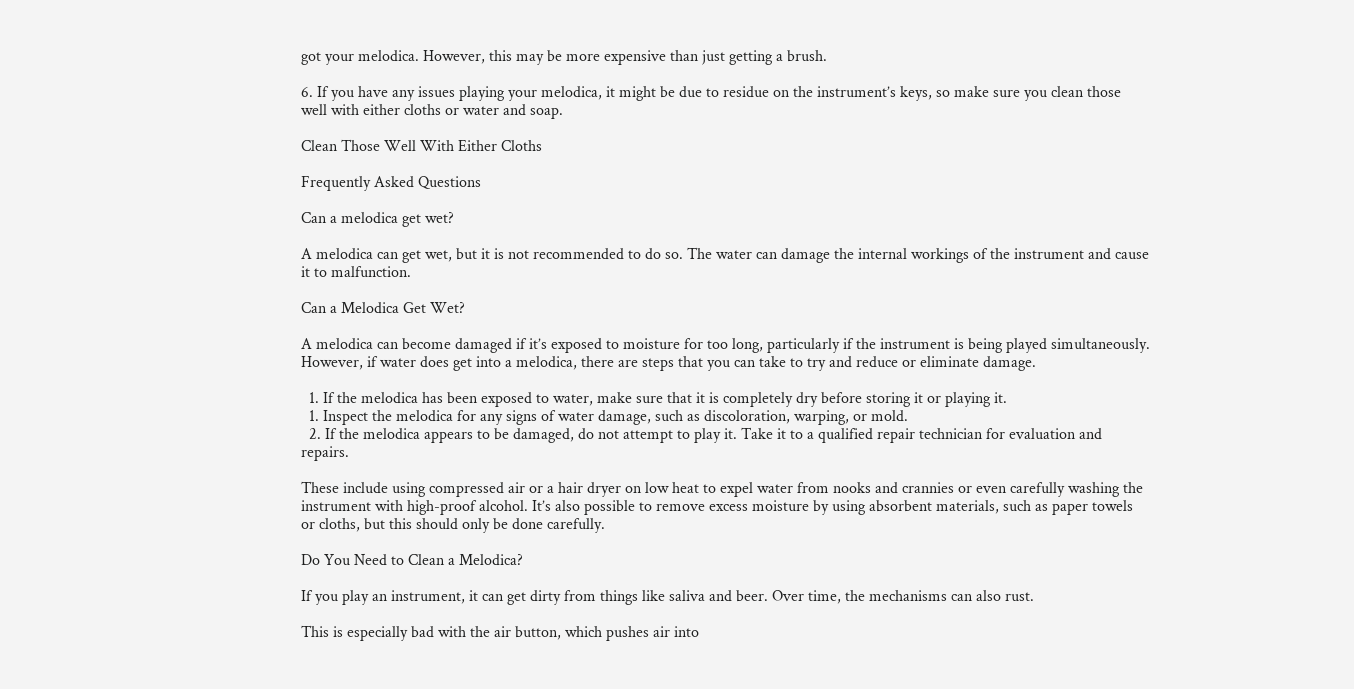got your melodica. However, this may be more expensive than just getting a brush.

6. If you have any issues playing your melodica, it might be due to residue on the instrument’s keys, so make sure you clean those well with either cloths or water and soap.

Clean Those Well With Either Cloths

Frequently Asked Questions

Can a melodica get wet?

A melodica can get wet, but it is not recommended to do so. The water can damage the internal workings of the instrument and cause it to malfunction.

Can a Melodica Get Wet?

A melodica can become damaged if it’s exposed to moisture for too long, particularly if the instrument is being played simultaneously. However, if water does get into a melodica, there are steps that you can take to try and reduce or eliminate damage.

  1. If the melodica has been exposed to water, make sure that it is completely dry before storing it or playing it.
  1. Inspect the melodica for any signs of water damage, such as discoloration, warping, or mold.
  2. If the melodica appears to be damaged, do not attempt to play it. Take it to a qualified repair technician for evaluation and repairs.

These include using compressed air or a hair dryer on low heat to expel water from nooks and crannies or even carefully washing the instrument with high-proof alcohol. It’s also possible to remove excess moisture by using absorbent materials, such as paper towels or cloths, but this should only be done carefully.

Do You Need to Clean a Melodica?

If you play an instrument, it can get dirty from things like saliva and beer. Over time, the mechanisms can also rust.

This is especially bad with the air button, which pushes air into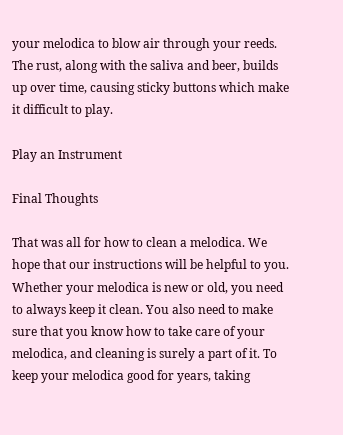your melodica to blow air through your reeds. The rust, along with the saliva and beer, builds up over time, causing sticky buttons which make it difficult to play.

Play an Instrument

Final Thoughts

That was all for how to clean a melodica. We hope that our instructions will be helpful to you. Whether your melodica is new or old, you need to always keep it clean. You also need to make sure that you know how to take care of your melodica, and cleaning is surely a part of it. To keep your melodica good for years, taking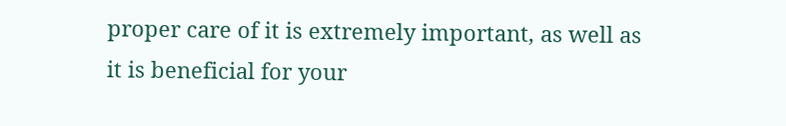proper care of it is extremely important, as well as it is beneficial for your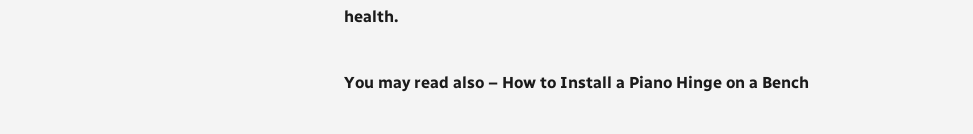health.

You may read also – How to Install a Piano Hinge on a Bench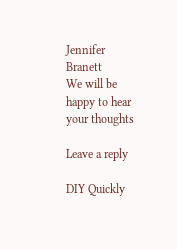Jennifer Branett
We will be happy to hear your thoughts

Leave a reply

DIY Quickly